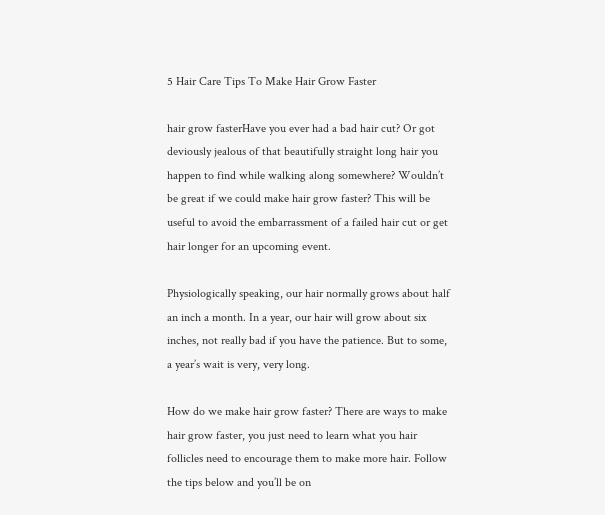5 Hair Care Tips To Make Hair Grow Faster

hair grow fasterHave you ever had a bad hair cut? Or got deviously jealous of that beautifully straight long hair you happen to find while walking along somewhere? Wouldn’t be great if we could make hair grow faster? This will be useful to avoid the embarrassment of a failed hair cut or get hair longer for an upcoming event.

Physiologically speaking, our hair normally grows about half an inch a month. In a year, our hair will grow about six inches, not really bad if you have the patience. But to some, a year’s wait is very, very long.

How do we make hair grow faster? There are ways to make hair grow faster, you just need to learn what you hair follicles need to encourage them to make more hair. Follow the tips below and you’ll be on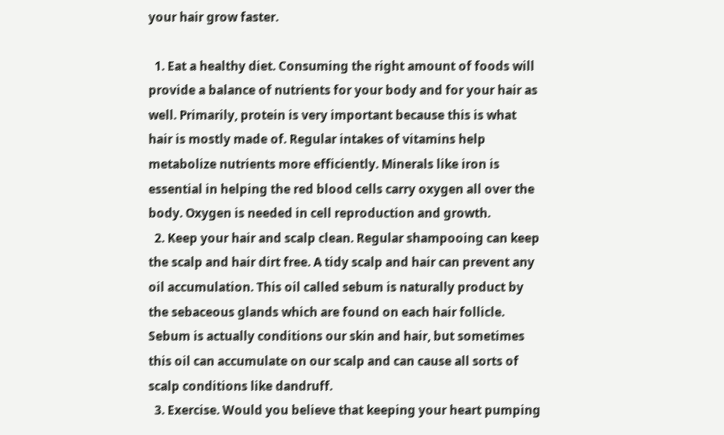your hair grow faster.

  1. Eat a healthy diet. Consuming the right amount of foods will provide a balance of nutrients for your body and for your hair as well. Primarily, protein is very important because this is what hair is mostly made of. Regular intakes of vitamins help metabolize nutrients more efficiently. Minerals like iron is essential in helping the red blood cells carry oxygen all over the body. Oxygen is needed in cell reproduction and growth.
  2. Keep your hair and scalp clean. Regular shampooing can keep the scalp and hair dirt free. A tidy scalp and hair can prevent any oil accumulation. This oil called sebum is naturally product by the sebaceous glands which are found on each hair follicle. Sebum is actually conditions our skin and hair, but sometimes this oil can accumulate on our scalp and can cause all sorts of scalp conditions like dandruff.
  3. Exercise. Would you believe that keeping your heart pumping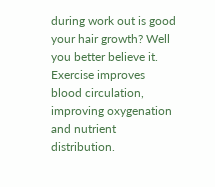during work out is good your hair growth? Well you better believe it.  Exercise improves blood circulation, improving oxygenation and nutrient distribution.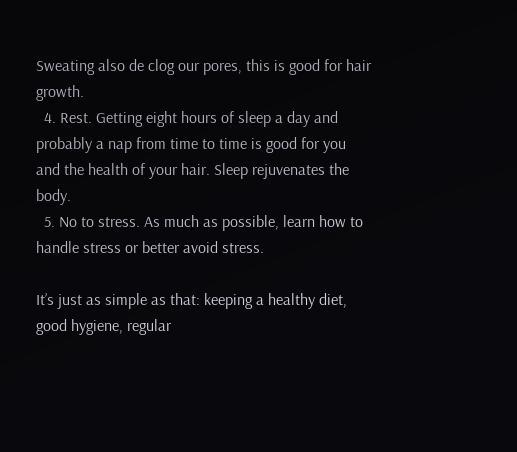Sweating also de clog our pores, this is good for hair growth.
  4. Rest. Getting eight hours of sleep a day and probably a nap from time to time is good for you and the health of your hair. Sleep rejuvenates the body.
  5. No to stress. As much as possible, learn how to handle stress or better avoid stress.

It’s just as simple as that: keeping a healthy diet, good hygiene, regular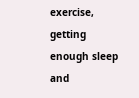exercise, getting enough sleep and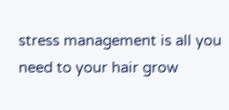stress management is all you need to your hair grow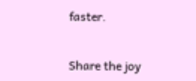faster.


Share the joy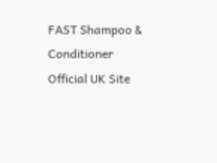FAST Shampoo & Conditioner Official UK Site